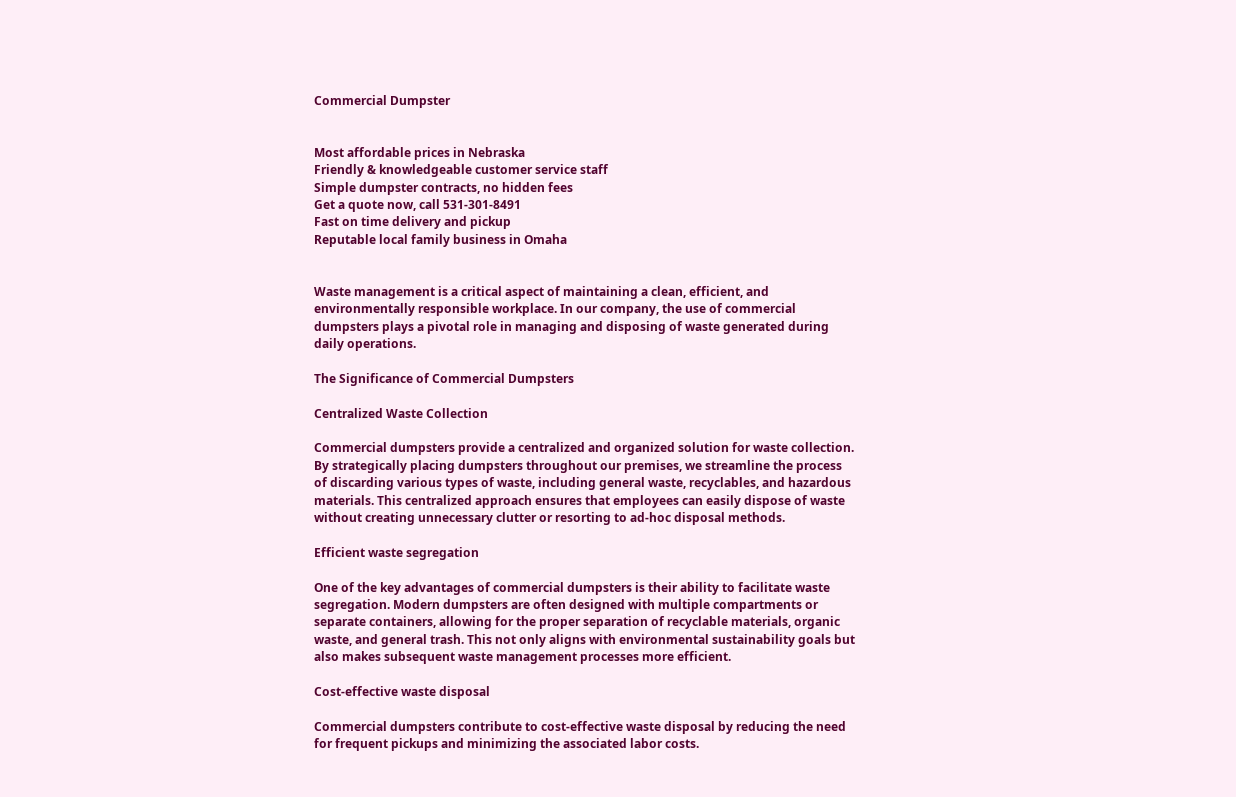Commercial Dumpster


Most affordable prices in Nebraska
Friendly & knowledgeable customer service staff
Simple dumpster contracts, no hidden fees
Get a quote now, call 531-301-8491
Fast on time delivery and pickup
Reputable local family business in Omaha


Waste management is a critical aspect of maintaining a clean, efficient, and environmentally responsible workplace. In our company, the use of commercial dumpsters plays a pivotal role in managing and disposing of waste generated during daily operations.

The Significance of Commercial Dumpsters

Centralized Waste Collection

Commercial dumpsters provide a centralized and organized solution for waste collection. By strategically placing dumpsters throughout our premises, we streamline the process of discarding various types of waste, including general waste, recyclables, and hazardous materials. This centralized approach ensures that employees can easily dispose of waste without creating unnecessary clutter or resorting to ad-hoc disposal methods.

Efficient waste segregation

One of the key advantages of commercial dumpsters is their ability to facilitate waste segregation. Modern dumpsters are often designed with multiple compartments or separate containers, allowing for the proper separation of recyclable materials, organic waste, and general trash. This not only aligns with environmental sustainability goals but also makes subsequent waste management processes more efficient.

Cost-effective waste disposal

Commercial dumpsters contribute to cost-effective waste disposal by reducing the need for frequent pickups and minimizing the associated labor costs.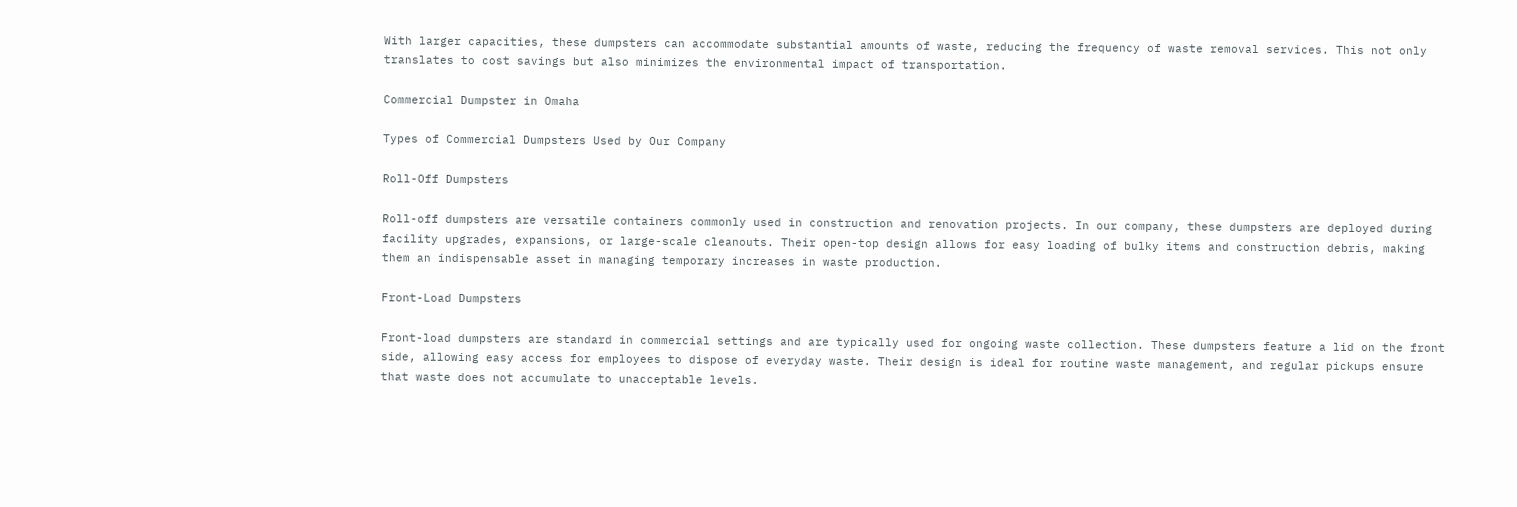With larger capacities, these dumpsters can accommodate substantial amounts of waste, reducing the frequency of waste removal services. This not only translates to cost savings but also minimizes the environmental impact of transportation.

Commercial Dumpster in Omaha

Types of Commercial Dumpsters Used by Our Company

Roll-Off Dumpsters

Roll-off dumpsters are versatile containers commonly used in construction and renovation projects. In our company, these dumpsters are deployed during facility upgrades, expansions, or large-scale cleanouts. Their open-top design allows for easy loading of bulky items and construction debris, making them an indispensable asset in managing temporary increases in waste production.

Front-Load Dumpsters

Front-load dumpsters are standard in commercial settings and are typically used for ongoing waste collection. These dumpsters feature a lid on the front side, allowing easy access for employees to dispose of everyday waste. Their design is ideal for routine waste management, and regular pickups ensure that waste does not accumulate to unacceptable levels.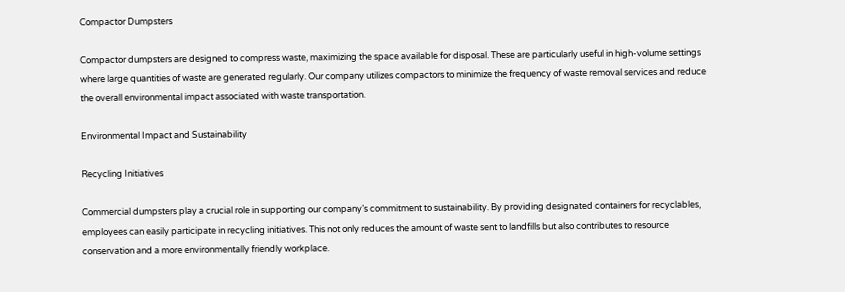Compactor Dumpsters

Compactor dumpsters are designed to compress waste, maximizing the space available for disposal. These are particularly useful in high-volume settings where large quantities of waste are generated regularly. Our company utilizes compactors to minimize the frequency of waste removal services and reduce the overall environmental impact associated with waste transportation.

Environmental Impact and Sustainability

Recycling Initiatives

Commercial dumpsters play a crucial role in supporting our company’s commitment to sustainability. By providing designated containers for recyclables, employees can easily participate in recycling initiatives. This not only reduces the amount of waste sent to landfills but also contributes to resource conservation and a more environmentally friendly workplace.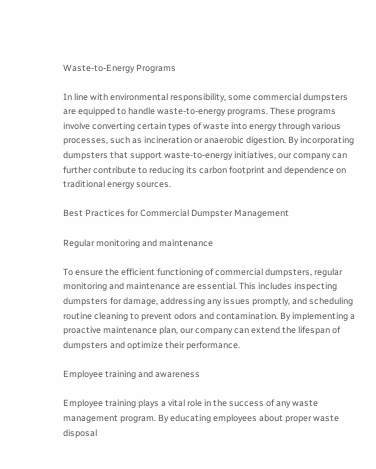Waste-to-Energy Programs

In line with environmental responsibility, some commercial dumpsters are equipped to handle waste-to-energy programs. These programs involve converting certain types of waste into energy through various processes, such as incineration or anaerobic digestion. By incorporating dumpsters that support waste-to-energy initiatives, our company can further contribute to reducing its carbon footprint and dependence on traditional energy sources.

Best Practices for Commercial Dumpster Management

Regular monitoring and maintenance

To ensure the efficient functioning of commercial dumpsters, regular monitoring and maintenance are essential. This includes inspecting dumpsters for damage, addressing any issues promptly, and scheduling routine cleaning to prevent odors and contamination. By implementing a proactive maintenance plan, our company can extend the lifespan of dumpsters and optimize their performance.

Employee training and awareness

Employee training plays a vital role in the success of any waste management program. By educating employees about proper waste disposal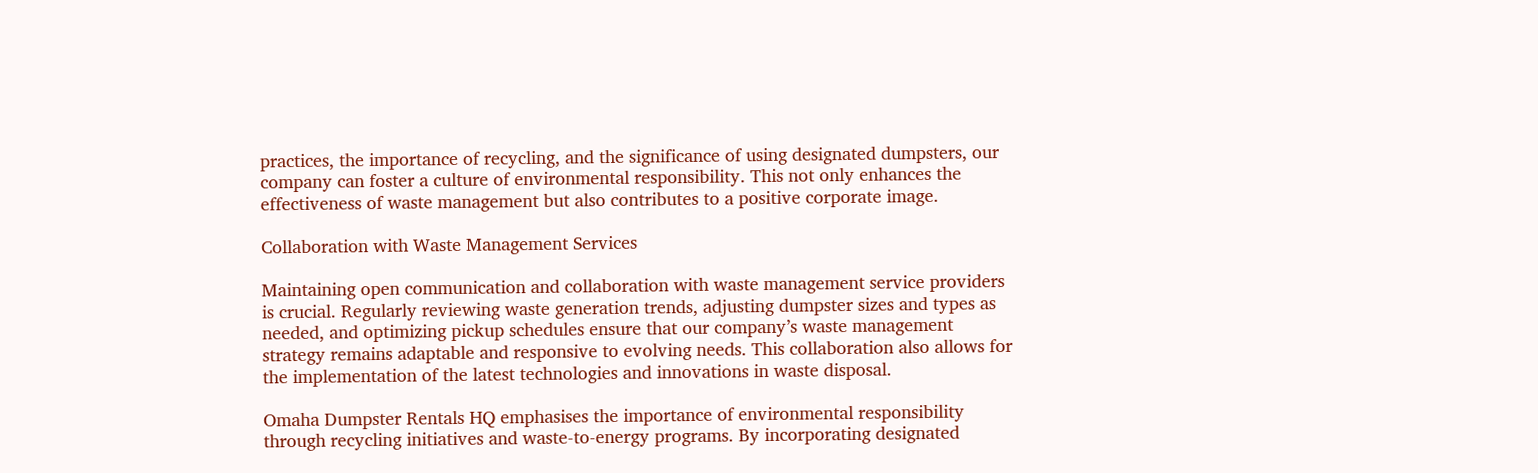practices, the importance of recycling, and the significance of using designated dumpsters, our company can foster a culture of environmental responsibility. This not only enhances the effectiveness of waste management but also contributes to a positive corporate image.

Collaboration with Waste Management Services

Maintaining open communication and collaboration with waste management service providers is crucial. Regularly reviewing waste generation trends, adjusting dumpster sizes and types as needed, and optimizing pickup schedules ensure that our company’s waste management strategy remains adaptable and responsive to evolving needs. This collaboration also allows for the implementation of the latest technologies and innovations in waste disposal.

Omaha Dumpster Rentals HQ emphasises the importance of environmental responsibility through recycling initiatives and waste-to-energy programs. By incorporating designated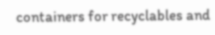containers for recyclables and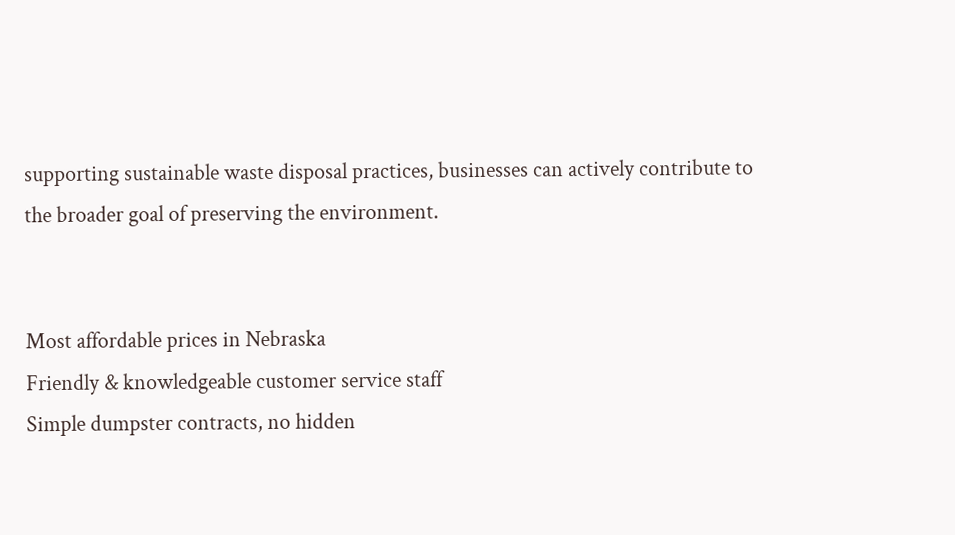supporting sustainable waste disposal practices, businesses can actively contribute to the broader goal of preserving the environment.


Most affordable prices in Nebraska
Friendly & knowledgeable customer service staff
Simple dumpster contracts, no hidden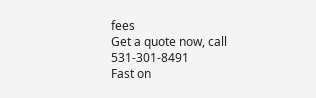fees
Get a quote now, call 531-301-8491
Fast on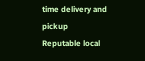time delivery and pickup
Reputable local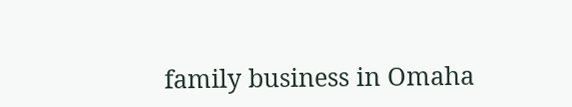family business in Omaha